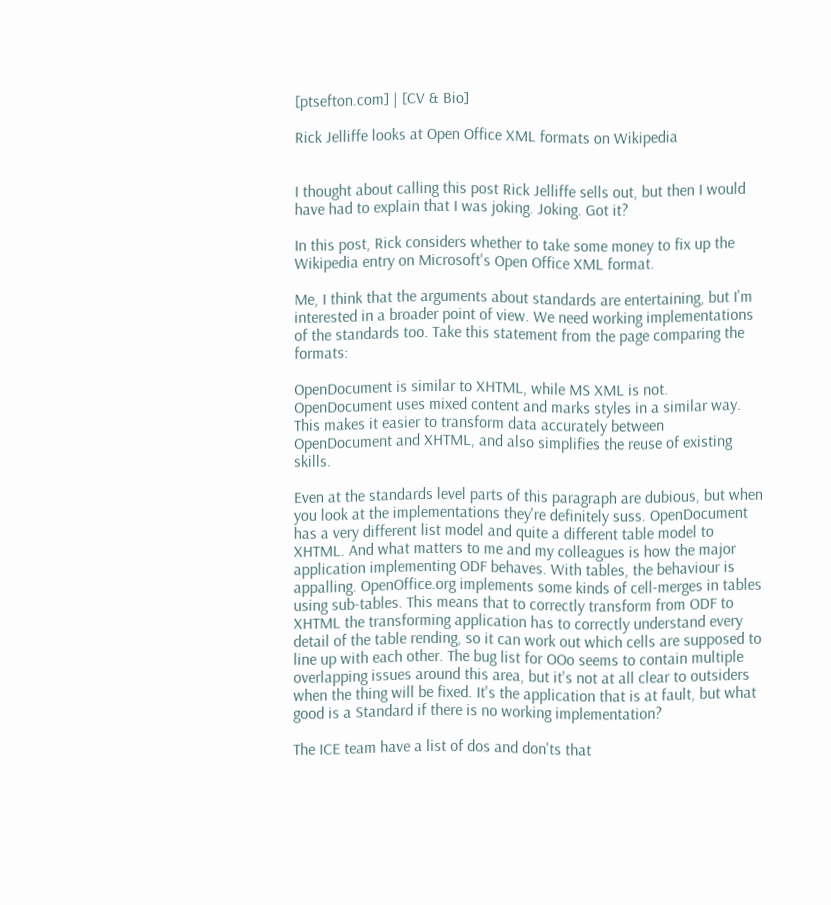[ptsefton.com] | [CV & Bio]

Rick Jelliffe looks at Open Office XML formats on Wikipedia


I thought about calling this post Rick Jelliffe sells out, but then I would have had to explain that I was joking. Joking. Got it?

In this post, Rick considers whether to take some money to fix up the Wikipedia entry on Microsoft's Open Office XML format.

Me, I think that the arguments about standards are entertaining, but I'm interested in a broader point of view. We need working implementations of the standards too. Take this statement from the page comparing the formats:

OpenDocument is similar to XHTML, while MS XML is not. OpenDocument uses mixed content and marks styles in a similar way. This makes it easier to transform data accurately between OpenDocument and XHTML, and also simplifies the reuse of existing skills.

Even at the standards level parts of this paragraph are dubious, but when you look at the implementations they're definitely suss. OpenDocument has a very different list model and quite a different table model to XHTML. And what matters to me and my colleagues is how the major application implementing ODF behaves. With tables, the behaviour is appalling. OpenOffice.org implements some kinds of cell-merges in tables using sub-tables. This means that to correctly transform from ODF to XHTML the transforming application has to correctly understand every detail of the table rending, so it can work out which cells are supposed to line up with each other. The bug list for OOo seems to contain multiple overlapping issues around this area, but it's not at all clear to outsiders when the thing will be fixed. It's the application that is at fault, but what good is a Standard if there is no working implementation?

The ICE team have a list of dos and don'ts that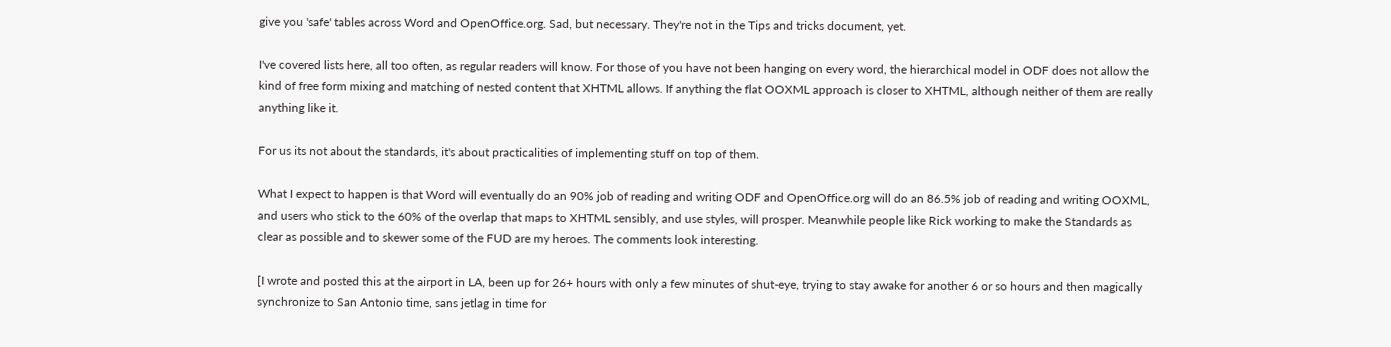give you 'safe' tables across Word and OpenOffice.org. Sad, but necessary. They're not in the Tips and tricks document, yet.

I've covered lists here, all too often, as regular readers will know. For those of you have not been hanging on every word, the hierarchical model in ODF does not allow the kind of free form mixing and matching of nested content that XHTML allows. If anything the flat OOXML approach is closer to XHTML, although neither of them are really anything like it.

For us its not about the standards, it's about practicalities of implementing stuff on top of them.

What I expect to happen is that Word will eventually do an 90% job of reading and writing ODF and OpenOffice.org will do an 86.5% job of reading and writing OOXML, and users who stick to the 60% of the overlap that maps to XHTML sensibly, and use styles, will prosper. Meanwhile people like Rick working to make the Standards as clear as possible and to skewer some of the FUD are my heroes. The comments look interesting.

[I wrote and posted this at the airport in LA, been up for 26+ hours with only a few minutes of shut-eye, trying to stay awake for another 6 or so hours and then magically synchronize to San Antonio time, sans jetlag in time for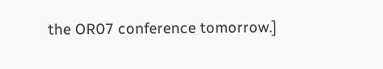the OR07 conference tomorrow.]